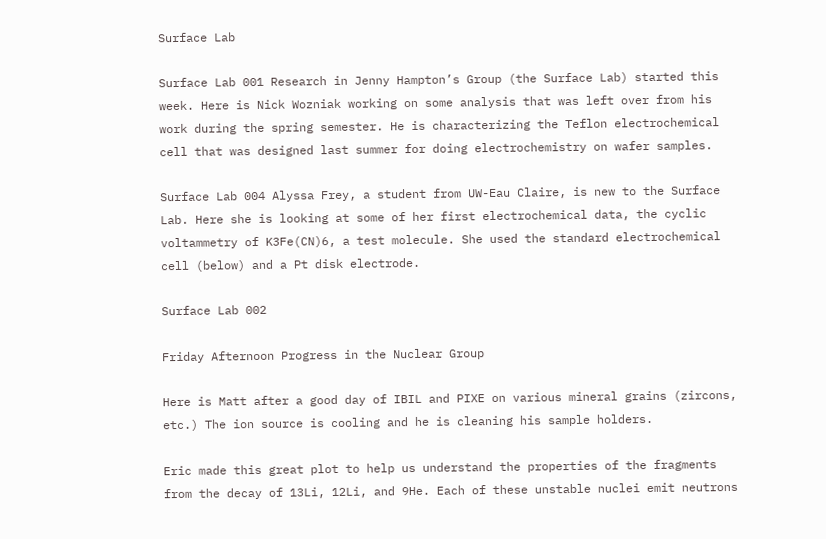Surface Lab

Surface Lab 001 Research in Jenny Hampton’s Group (the Surface Lab) started this week. Here is Nick Wozniak working on some analysis that was left over from his work during the spring semester. He is characterizing the Teflon electrochemical cell that was designed last summer for doing electrochemistry on wafer samples.

Surface Lab 004 Alyssa Frey, a student from UW-Eau Claire, is new to the Surface Lab. Here she is looking at some of her first electrochemical data, the cyclic voltammetry of K3Fe(CN)6, a test molecule. She used the standard electrochemical cell (below) and a Pt disk electrode.

Surface Lab 002

Friday Afternoon Progress in the Nuclear Group

Here is Matt after a good day of IBIL and PIXE on various mineral grains (zircons, etc.) The ion source is cooling and he is cleaning his sample holders.

Eric made this great plot to help us understand the properties of the fragments from the decay of 13Li, 12Li, and 9He. Each of these unstable nuclei emit neutrons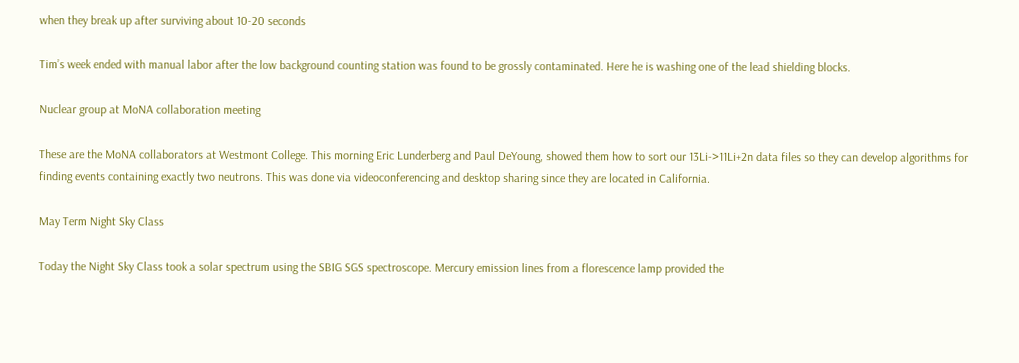when they break up after surviving about 10-20 seconds

Tim’s week ended with manual labor after the low background counting station was found to be grossly contaminated. Here he is washing one of the lead shielding blocks.

Nuclear group at MoNA collaboration meeting

These are the MoNA collaborators at Westmont College. This morning Eric Lunderberg and Paul DeYoung, showed them how to sort our 13Li->11Li+2n data files so they can develop algorithms for finding events containing exactly two neutrons. This was done via videoconferencing and desktop sharing since they are located in California.

May Term Night Sky Class

Today the Night Sky Class took a solar spectrum using the SBIG SGS spectroscope. Mercury emission lines from a florescence lamp provided the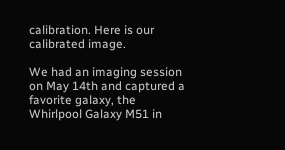calibration. Here is our calibrated image.

We had an imaging session on May 14th and captured a favorite galaxy, the Whirlpool Galaxy M51 in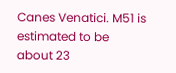Canes Venatici. M51 is estimated to be about 23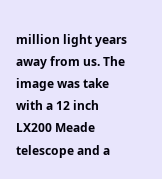million light years away from us. The image was take with a 12 inch LX200 Meade telescope and a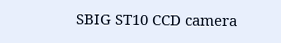SBIG ST10 CCD camera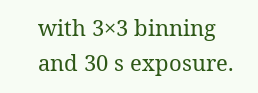with 3×3 binning and 30 s exposure.